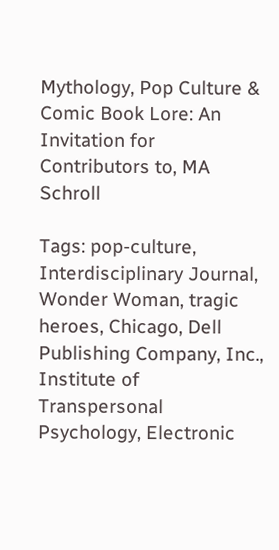Mythology, Pop Culture & Comic Book Lore: An Invitation for Contributors to, MA Schroll

Tags: pop-culture, Interdisciplinary Journal, Wonder Woman, tragic heroes, Chicago, Dell Publishing Company, Inc., Institute of Transpersonal Psychology, Electronic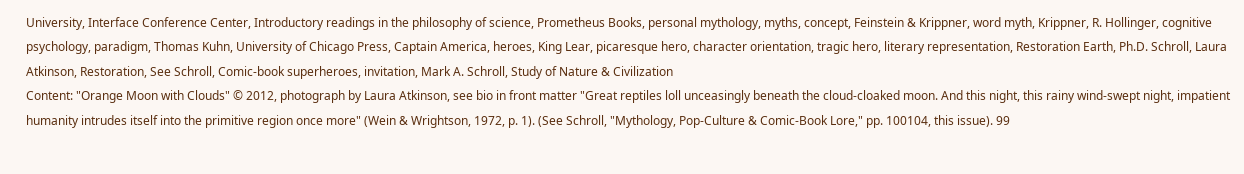University, Interface Conference Center, Introductory readings in the philosophy of science, Prometheus Books, personal mythology, myths, concept, Feinstein & Krippner, word myth, Krippner, R. Hollinger, cognitive psychology, paradigm, Thomas Kuhn, University of Chicago Press, Captain America, heroes, King Lear, picaresque hero, character orientation, tragic hero, literary representation, Restoration Earth, Ph.D. Schroll, Laura Atkinson, Restoration, See Schroll, Comic-book superheroes, invitation, Mark A. Schroll, Study of Nature & Civilization
Content: "Orange Moon with Clouds" © 2012, photograph by Laura Atkinson, see bio in front matter "Great reptiles loll unceasingly beneath the cloud-cloaked moon. And this night, this rainy wind-swept night, impatient humanity intrudes itself into the primitive region once more" (Wein & Wrightson, 1972, p. 1). (See Schroll, "Mythology, Pop-Culture & Comic-Book Lore," pp. 100104, this issue). 99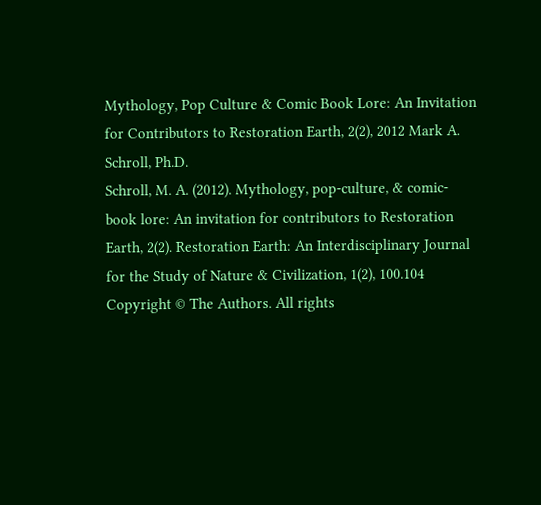Mythology, Pop Culture & Comic Book Lore: An Invitation for Contributors to Restoration Earth, 2(2), 2012 Mark A. Schroll, Ph.D.
Schroll, M. A. (2012). Mythology, pop-culture, & comic-book lore: An invitation for contributors to Restoration Earth, 2(2). Restoration Earth: An Interdisciplinary Journal for the Study of Nature & Civilization, 1(2), 100.104 Copyright © The Authors. All rights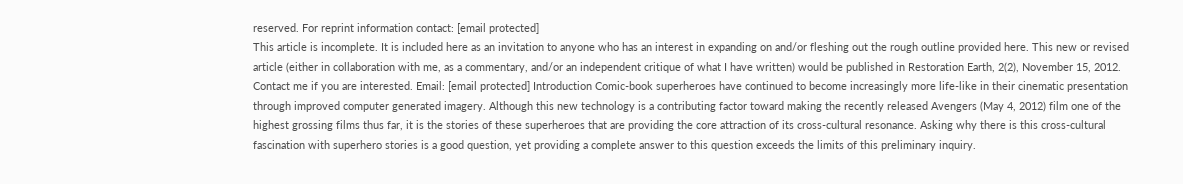reserved. For reprint information contact: [email protected]
This article is incomplete. It is included here as an invitation to anyone who has an interest in expanding on and/or fleshing out the rough outline provided here. This new or revised article (either in collaboration with me, as a commentary, and/or an independent critique of what I have written) would be published in Restoration Earth, 2(2), November 15, 2012. Contact me if you are interested. Email: [email protected] Introduction Comic-book superheroes have continued to become increasingly more life-like in their cinematic presentation through improved computer generated imagery. Although this new technology is a contributing factor toward making the recently released Avengers (May 4, 2012) film one of the highest grossing films thus far, it is the stories of these superheroes that are providing the core attraction of its cross-cultural resonance. Asking why there is this cross-cultural fascination with superhero stories is a good question, yet providing a complete answer to this question exceeds the limits of this preliminary inquiry.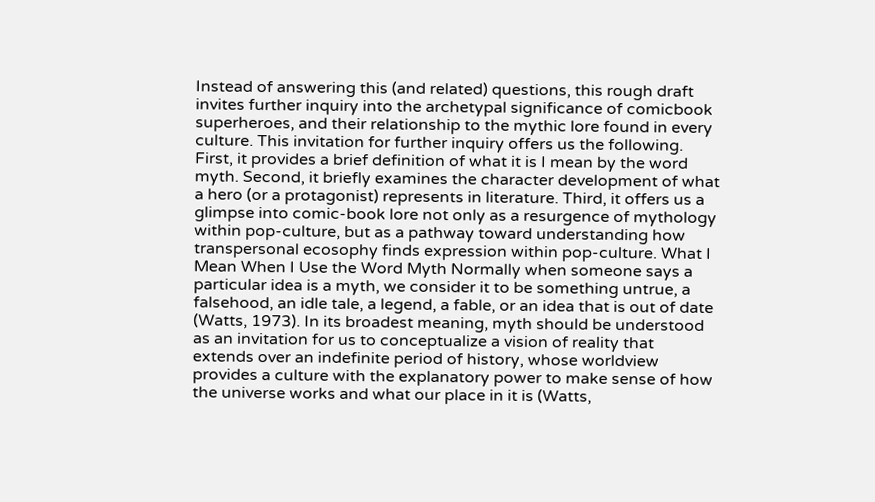Instead of answering this (and related) questions, this rough draft invites further inquiry into the archetypal significance of comicbook superheroes, and their relationship to the mythic lore found in every culture. This invitation for further inquiry offers us the following. First, it provides a brief definition of what it is I mean by the word myth. Second, it briefly examines the character development of what a hero (or a protagonist) represents in literature. Third, it offers us a glimpse into comic-book lore not only as a resurgence of mythology within pop-culture, but as a pathway toward understanding how transpersonal ecosophy finds expression within pop-culture. What I Mean When I Use the Word Myth Normally when someone says a particular idea is a myth, we consider it to be something untrue, a falsehood, an idle tale, a legend, a fable, or an idea that is out of date (Watts, 1973). In its broadest meaning, myth should be understood as an invitation for us to conceptualize a vision of reality that extends over an indefinite period of history, whose worldview provides a culture with the explanatory power to make sense of how the universe works and what our place in it is (Watts,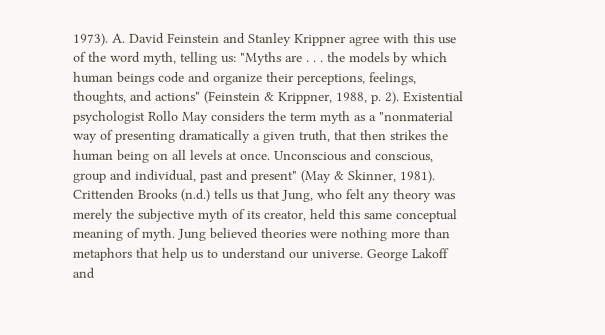1973). A. David Feinstein and Stanley Krippner agree with this use of the word myth, telling us: "Myths are . . . the models by which human beings code and organize their perceptions, feelings, thoughts, and actions" (Feinstein & Krippner, 1988, p. 2). Existential psychologist Rollo May considers the term myth as a "nonmaterial way of presenting dramatically a given truth, that then strikes the human being on all levels at once. Unconscious and conscious, group and individual, past and present" (May & Skinner, 1981). Crittenden Brooks (n.d.) tells us that Jung, who felt any theory was merely the subjective myth of its creator, held this same conceptual meaning of myth. Jung believed theories were nothing more than metaphors that help us to understand our universe. George Lakoff and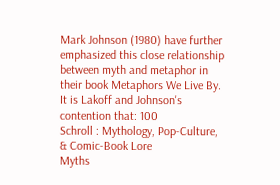Mark Johnson (1980) have further emphasized this close relationship between myth and metaphor in their book Metaphors We Live By. It is Lakoff and Johnson's contention that: 100
Schroll : Mythology, Pop-Culture, & Comic-Book Lore
Myths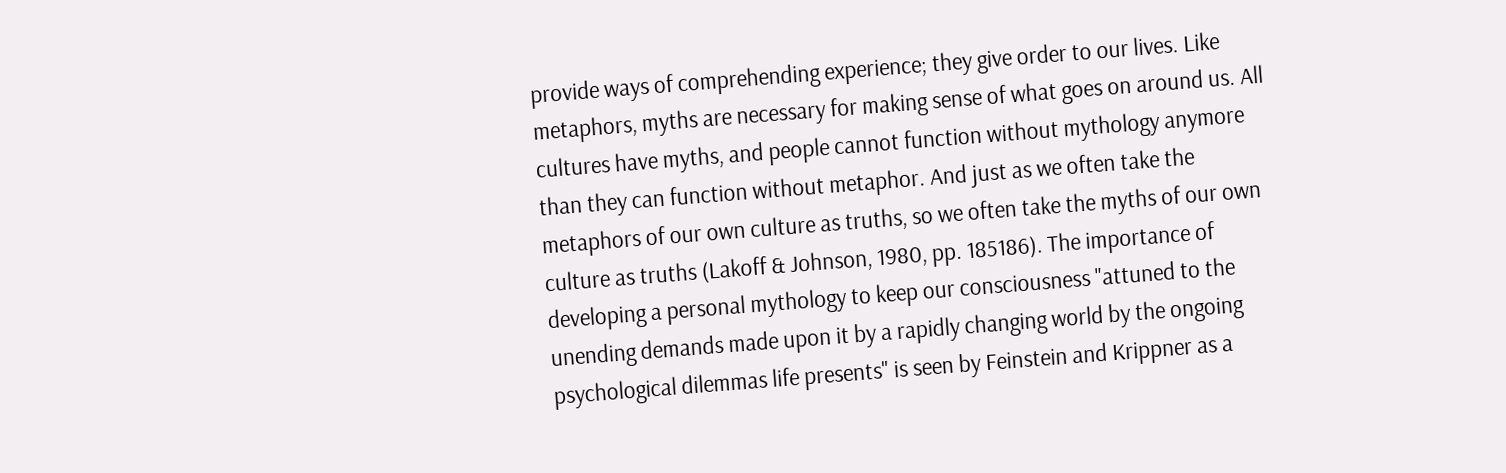provide ways of comprehending experience; they give order to our lives. Like metaphors, myths are necessary for making sense of what goes on around us. All cultures have myths, and people cannot function without mythology anymore than they can function without metaphor. And just as we often take the metaphors of our own culture as truths, so we often take the myths of our own culture as truths (Lakoff & Johnson, 1980, pp. 185186). The importance of developing a personal mythology to keep our consciousness "attuned to the unending demands made upon it by a rapidly changing world by the ongoing psychological dilemmas life presents" is seen by Feinstein and Krippner as a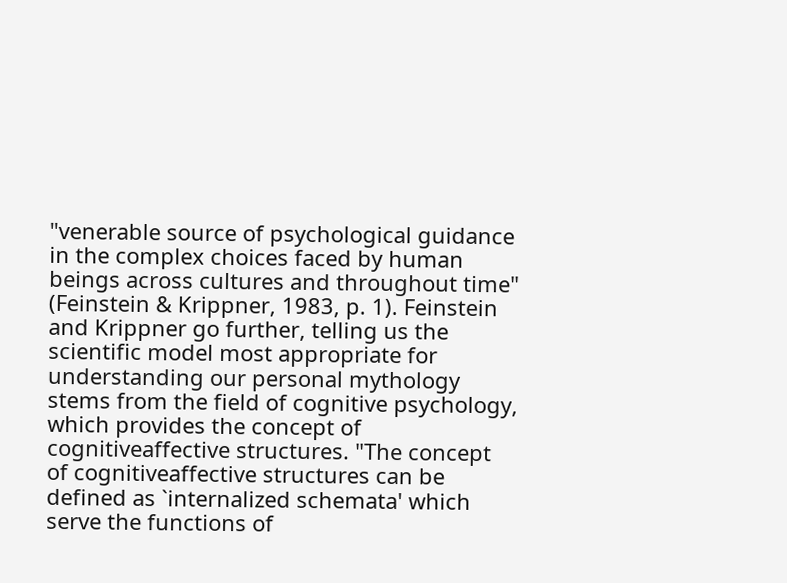"venerable source of psychological guidance in the complex choices faced by human beings across cultures and throughout time" (Feinstein & Krippner, 1983, p. 1). Feinstein and Krippner go further, telling us the scientific model most appropriate for understanding our personal mythology stems from the field of cognitive psychology, which provides the concept of cognitiveaffective structures. "The concept of cognitiveaffective structures can be defined as `internalized schemata' which serve the functions of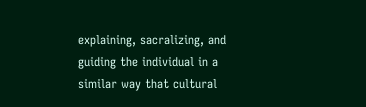explaining, sacralizing, and guiding the individual in a similar way that cultural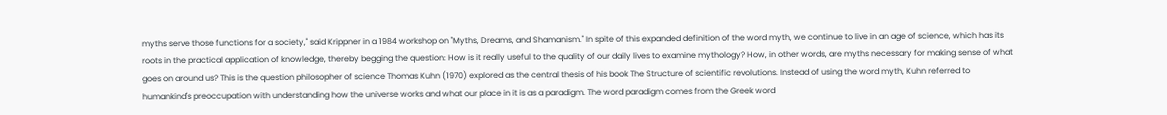myths serve those functions for a society," said Krippner in a 1984 workshop on "Myths, Dreams, and Shamanism." In spite of this expanded definition of the word myth, we continue to live in an age of science, which has its roots in the practical application of knowledge, thereby begging the question: How is it really useful to the quality of our daily lives to examine mythology? How, in other words, are myths necessary for making sense of what goes on around us? This is the question philosopher of science Thomas Kuhn (1970) explored as the central thesis of his book The Structure of scientific revolutions. Instead of using the word myth, Kuhn referred to humankind's preoccupation with understanding how the universe works and what our place in it is as a paradigm. The word paradigm comes from the Greek word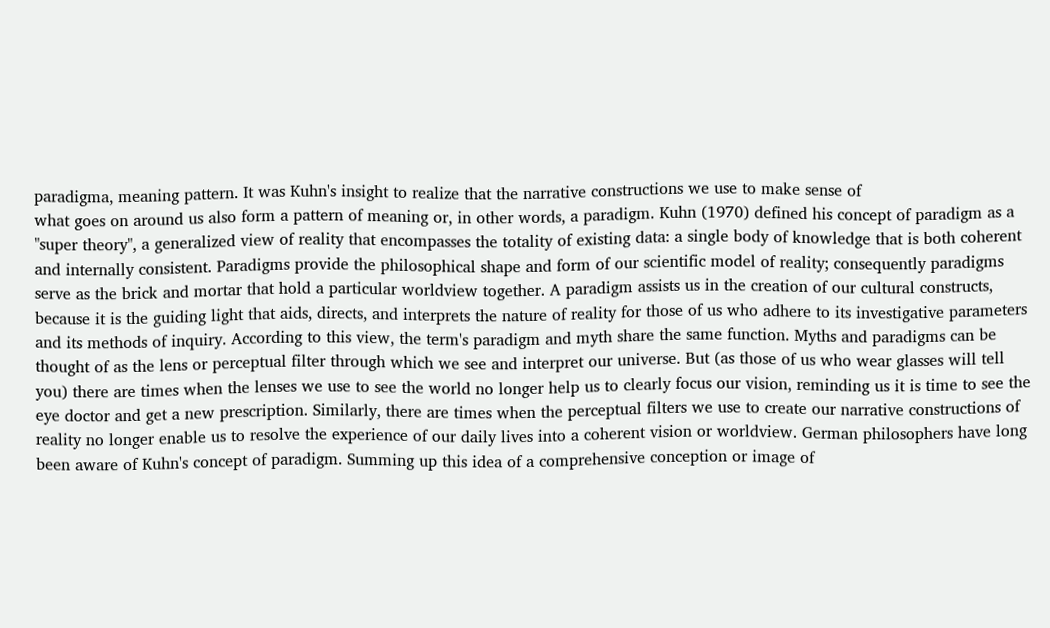paradigma, meaning pattern. It was Kuhn's insight to realize that the narrative constructions we use to make sense of
what goes on around us also form a pattern of meaning or, in other words, a paradigm. Kuhn (1970) defined his concept of paradigm as a "super theory", a generalized view of reality that encompasses the totality of existing data: a single body of knowledge that is both coherent and internally consistent. Paradigms provide the philosophical shape and form of our scientific model of reality; consequently paradigms serve as the brick and mortar that hold a particular worldview together. A paradigm assists us in the creation of our cultural constructs, because it is the guiding light that aids, directs, and interprets the nature of reality for those of us who adhere to its investigative parameters and its methods of inquiry. According to this view, the term's paradigm and myth share the same function. Myths and paradigms can be thought of as the lens or perceptual filter through which we see and interpret our universe. But (as those of us who wear glasses will tell you) there are times when the lenses we use to see the world no longer help us to clearly focus our vision, reminding us it is time to see the eye doctor and get a new prescription. Similarly, there are times when the perceptual filters we use to create our narrative constructions of reality no longer enable us to resolve the experience of our daily lives into a coherent vision or worldview. German philosophers have long been aware of Kuhn's concept of paradigm. Summing up this idea of a comprehensive conception or image of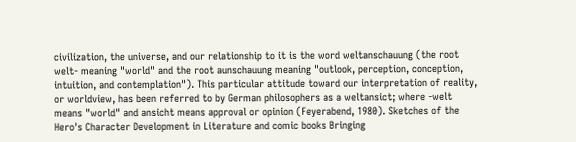civilization, the universe, and our relationship to it is the word weltanschauung (the root welt- meaning "world" and the root aunschauung meaning "outlook, perception, conception, intuition, and contemplation"). This particular attitude toward our interpretation of reality, or worldview, has been referred to by German philosophers as a weltansict; where -welt means "world" and ansicht means approval or opinion (Feyerabend, 1980). Sketches of the Hero's Character Development in Literature and comic books Bringing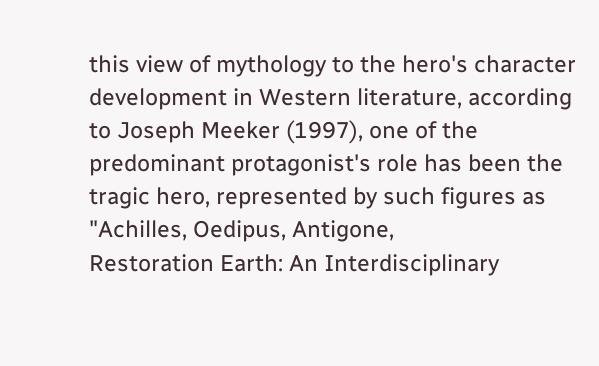this view of mythology to the hero's character development in Western literature, according to Joseph Meeker (1997), one of the predominant protagonist's role has been the tragic hero, represented by such figures as "Achilles, Oedipus, Antigone,
Restoration Earth: An Interdisciplinary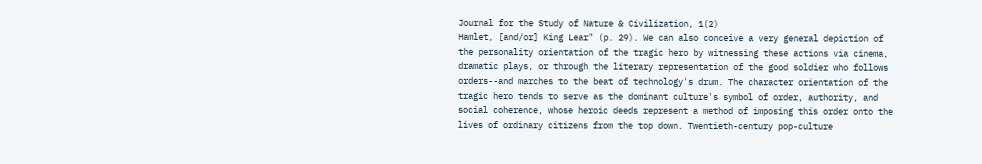Journal for the Study of Nature & Civilization, 1(2)
Hamlet, [and/or] King Lear" (p. 29). We can also conceive a very general depiction of the personality orientation of the tragic hero by witnessing these actions via cinema, dramatic plays, or through the literary representation of the good soldier who follows orders--and marches to the beat of technology's drum. The character orientation of the tragic hero tends to serve as the dominant culture's symbol of order, authority, and social coherence, whose heroic deeds represent a method of imposing this order onto the lives of ordinary citizens from the top down. Twentieth-century pop-culture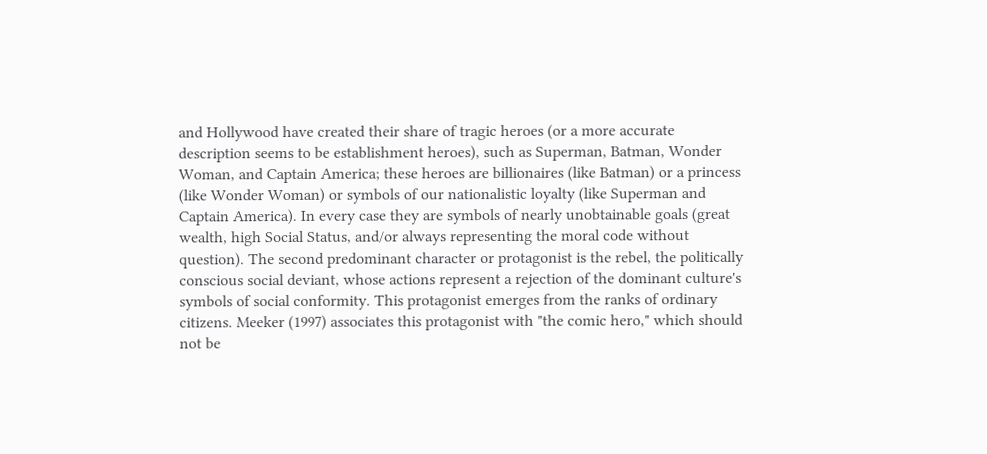and Hollywood have created their share of tragic heroes (or a more accurate description seems to be establishment heroes), such as Superman, Batman, Wonder Woman, and Captain America; these heroes are billionaires (like Batman) or a princess (like Wonder Woman) or symbols of our nationalistic loyalty (like Superman and Captain America). In every case they are symbols of nearly unobtainable goals (great wealth, high Social Status, and/or always representing the moral code without question). The second predominant character or protagonist is the rebel, the politically conscious social deviant, whose actions represent a rejection of the dominant culture's symbols of social conformity. This protagonist emerges from the ranks of ordinary citizens. Meeker (1997) associates this protagonist with "the comic hero," which should not be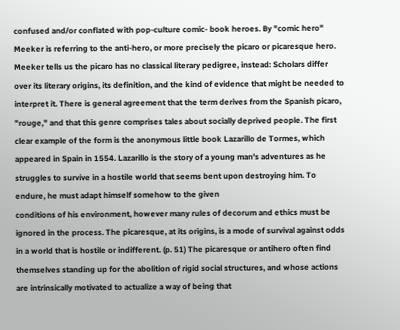confused and/or conflated with pop-culture comic- book heroes. By "comic hero" Meeker is referring to the anti-hero, or more precisely the picaro or picaresque hero. Meeker tells us the picaro has no classical literary pedigree, instead: Scholars differ over its literary origins, its definition, and the kind of evidence that might be needed to interpret it. There is general agreement that the term derives from the Spanish picaro, "rouge," and that this genre comprises tales about socially deprived people. The first clear example of the form is the anonymous little book Lazarillo de Tormes, which appeared in Spain in 1554. Lazarillo is the story of a young man's adventures as he struggles to survive in a hostile world that seems bent upon destroying him. To endure, he must adapt himself somehow to the given
conditions of his environment, however many rules of decorum and ethics must be ignored in the process. The picaresque, at its origins, is a mode of survival against odds in a world that is hostile or indifferent. (p. 51) The picaresque or antihero often find themselves standing up for the abolition of rigid social structures, and whose actions are intrinsically motivated to actualize a way of being that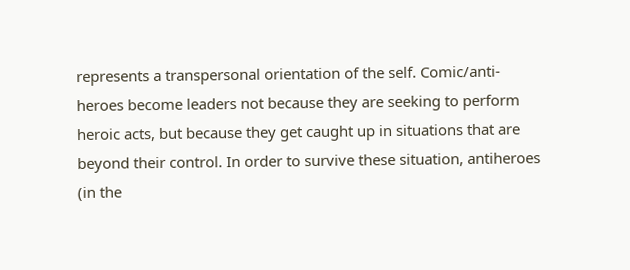represents a transpersonal orientation of the self. Comic/anti- heroes become leaders not because they are seeking to perform heroic acts, but because they get caught up in situations that are beyond their control. In order to survive these situation, antiheroes (in the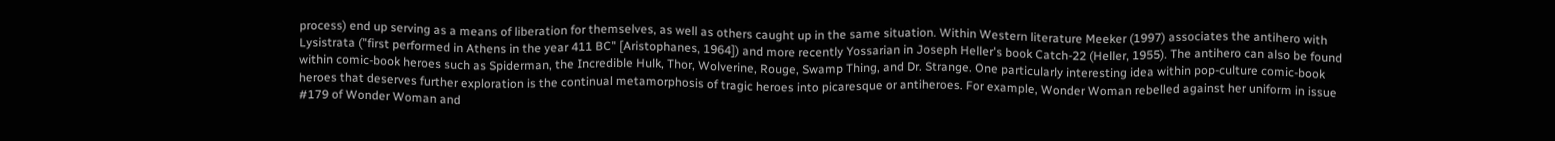process) end up serving as a means of liberation for themselves, as well as others caught up in the same situation. Within Western literature Meeker (1997) associates the antihero with Lysistrata ("first performed in Athens in the year 411 BC" [Aristophanes, 1964]) and more recently Yossarian in Joseph Heller's book Catch-22 (Heller, 1955). The antihero can also be found within comic-book heroes such as Spiderman, the Incredible Hulk, Thor, Wolverine, Rouge, Swamp Thing, and Dr. Strange. One particularly interesting idea within pop-culture comic-book heroes that deserves further exploration is the continual metamorphosis of tragic heroes into picaresque or antiheroes. For example, Wonder Woman rebelled against her uniform in issue #179 of Wonder Woman and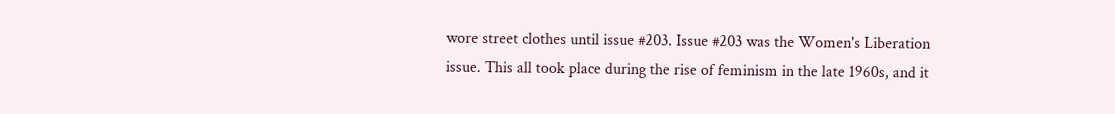wore street clothes until issue #203. Issue #203 was the Women's Liberation issue. This all took place during the rise of feminism in the late 1960s, and it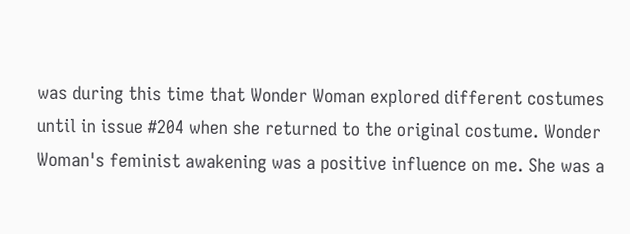was during this time that Wonder Woman explored different costumes until in issue #204 when she returned to the original costume. Wonder Woman's feminist awakening was a positive influence on me. She was a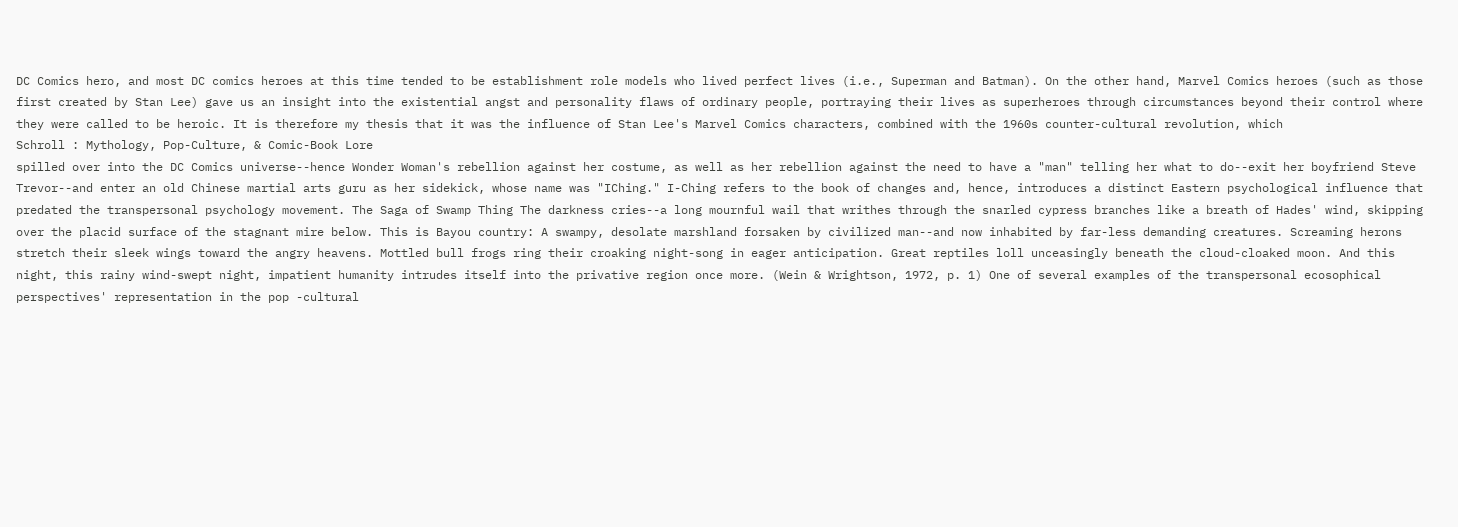DC Comics hero, and most DC comics heroes at this time tended to be establishment role models who lived perfect lives (i.e., Superman and Batman). On the other hand, Marvel Comics heroes (such as those first created by Stan Lee) gave us an insight into the existential angst and personality flaws of ordinary people, portraying their lives as superheroes through circumstances beyond their control where they were called to be heroic. It is therefore my thesis that it was the influence of Stan Lee's Marvel Comics characters, combined with the 1960s counter-cultural revolution, which
Schroll : Mythology, Pop-Culture, & Comic-Book Lore
spilled over into the DC Comics universe--hence Wonder Woman's rebellion against her costume, as well as her rebellion against the need to have a "man" telling her what to do--exit her boyfriend Steve Trevor--and enter an old Chinese martial arts guru as her sidekick, whose name was "IChing." I-Ching refers to the book of changes and, hence, introduces a distinct Eastern psychological influence that predated the transpersonal psychology movement. The Saga of Swamp Thing The darkness cries--a long mournful wail that writhes through the snarled cypress branches like a breath of Hades' wind, skipping over the placid surface of the stagnant mire below. This is Bayou country: A swampy, desolate marshland forsaken by civilized man--and now inhabited by far-less demanding creatures. Screaming herons stretch their sleek wings toward the angry heavens. Mottled bull frogs ring their croaking night-song in eager anticipation. Great reptiles loll unceasingly beneath the cloud-cloaked moon. And this night, this rainy wind-swept night, impatient humanity intrudes itself into the privative region once more. (Wein & Wrightson, 1972, p. 1) One of several examples of the transpersonal ecosophical perspectives' representation in the pop -cultural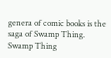genera of comic books is the saga of Swamp Thing. Swamp Thing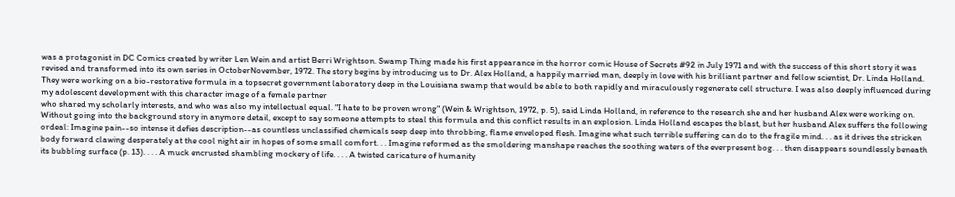was a protagonist in DC Comics created by writer Len Wein and artist Berri Wrightson. Swamp Thing made his first appearance in the horror comic House of Secrets #92 in July 1971 and with the success of this short story it was revised and transformed into its own series in OctoberNovember, 1972. The story begins by introducing us to Dr. Alex Holland, a happily married man, deeply in love with his brilliant partner and fellow scientist, Dr. Linda Holland. They were working on a bio-restorative formula in a topsecret government laboratory deep in the Louisiana swamp that would be able to both rapidly and miraculously regenerate cell structure. I was also deeply influenced during my adolescent development with this character image of a female partner
who shared my scholarly interests, and who was also my intellectual equal. "I hate to be proven wrong" (Wein & Wrightson, 1972, p. 5), said Linda Holland, in reference to the research she and her husband Alex were working on. Without going into the background story in anymore detail, except to say someone attempts to steal this formula and this conflict results in an explosion. Linda Holland escapes the blast, but her husband Alex suffers the following ordeal: Imagine pain--so intense it defies description--as countless unclassified chemicals seep deep into throbbing, flame enveloped flesh. Imagine what such terrible suffering can do to the fragile mind. . . as it drives the stricken body forward clawing desperately at the cool night air in hopes of some small comfort. . . Imagine reformed as the smoldering manshape reaches the soothing waters of the everpresent bog. . . then disappears soundlessly beneath its bubbling surface (p. 13). . . . A muck encrusted shambling mockery of life. . . . A twisted caricature of humanity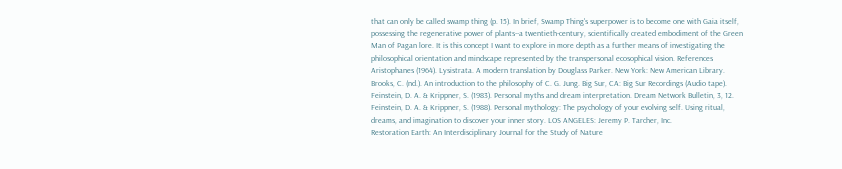that can only be called swamp thing (p. 15). In brief, Swamp Thing's superpower is to become one with Gaia itself, possessing the regenerative power of plants--a twentieth-century, scientifically created embodiment of the Green Man of Pagan lore. It is this concept I want to explore in more depth as a further means of investigating the philosophical orientation and mindscape represented by the transpersonal ecosophical vision. References Aristophanes (1964). Lysistrata. A modern translation by Douglass Parker. New York: New American Library. Brooks, C. (nd.). An introduction to the philosophy of C. G. Jung. Big Sur, CA: Big Sur Recordings (Audio tape). Feinstein, D. A. & Krippner, S. (1983). Personal myths and dream interpretation. Dream Network Bulletin, 3, 12. Feinstein, D. A. & Krippner, S. (1988). Personal mythology: The psychology of your evolving self. Using ritual, dreams, and imagination to discover your inner story. LOS ANGELES: Jeremy P. Tarcher, Inc.
Restoration Earth: An Interdisciplinary Journal for the Study of Nature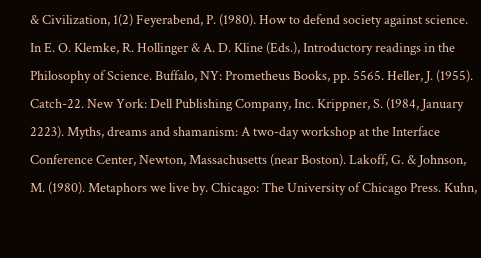& Civilization, 1(2) Feyerabend, P. (1980). How to defend society against science. In E. O. Klemke, R. Hollinger & A. D. Kline (Eds.), Introductory readings in the Philosophy of Science. Buffalo, NY: Prometheus Books, pp. 5565. Heller, J. (1955). Catch-22. New York: Dell Publishing Company, Inc. Krippner, S. (1984, January 2223). Myths, dreams and shamanism: A two-day workshop at the Interface Conference Center, Newton, Massachusetts (near Boston). Lakoff, G. & Johnson, M. (1980). Metaphors we live by. Chicago: The University of Chicago Press. Kuhn,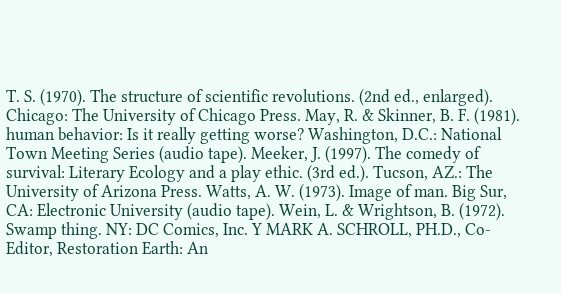T. S. (1970). The structure of scientific revolutions. (2nd ed., enlarged). Chicago: The University of Chicago Press. May, R. & Skinner, B. F. (1981). human behavior: Is it really getting worse? Washington, D.C.: National Town Meeting Series (audio tape). Meeker, J. (1997). The comedy of survival: Literary Ecology and a play ethic. (3rd ed.). Tucson, AZ.: The University of Arizona Press. Watts, A. W. (1973). Image of man. Big Sur, CA: Electronic University (audio tape). Wein, L. & Wrightson, B. (1972). Swamp thing. NY: DC Comics, Inc. Y MARK A. SCHROLL, PH.D., Co-Editor, Restoration Earth: An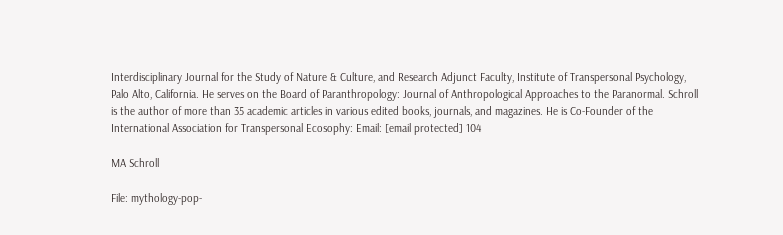Interdisciplinary Journal for the Study of Nature & Culture, and Research Adjunct Faculty, Institute of Transpersonal Psychology, Palo Alto, California. He serves on the Board of Paranthropology: Journal of Anthropological Approaches to the Paranormal. Schroll is the author of more than 35 academic articles in various edited books, journals, and magazines. He is Co-Founder of the International Association for Transpersonal Ecosophy: Email: [email protected] 104

MA Schroll

File: mythology-pop-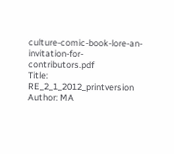culture-comic-book-lore-an-invitation-for-contributors.pdf
Title: RE_2_1_2012_printversion
Author: MA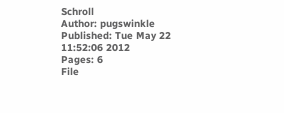Schroll
Author: pugswinkle
Published: Tue May 22 11:52:06 2012
Pages: 6
File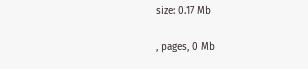size: 0.17 Mb

, pages, 0 Mb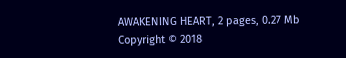AWAKENING HEART, 2 pages, 0.27 Mb
Copyright © 2018